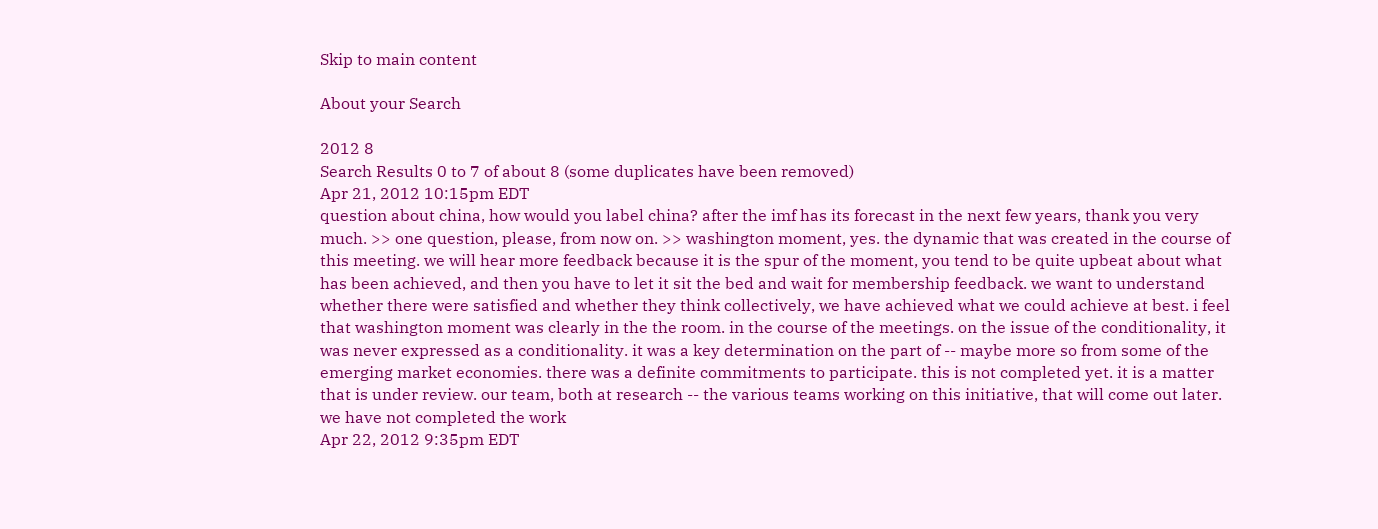Skip to main content

About your Search

2012 8
Search Results 0 to 7 of about 8 (some duplicates have been removed)
Apr 21, 2012 10:15pm EDT
question about china, how would you label china? after the imf has its forecast in the next few years, thank you very much. >> one question, please, from now on. >> washington moment, yes. the dynamic that was created in the course of this meeting. we will hear more feedback because it is the spur of the moment, you tend to be quite upbeat about what has been achieved, and then you have to let it sit the bed and wait for membership feedback. we want to understand whether there were satisfied and whether they think collectively, we have achieved what we could achieve at best. i feel that washington moment was clearly in the the room. in the course of the meetings. on the issue of the conditionality, it was never expressed as a conditionality. it was a key determination on the part of -- maybe more so from some of the emerging market economies. there was a definite commitments to participate. this is not completed yet. it is a matter that is under review. our team, both at research -- the various teams working on this initiative, that will come out later. we have not completed the work
Apr 22, 2012 9:35pm EDT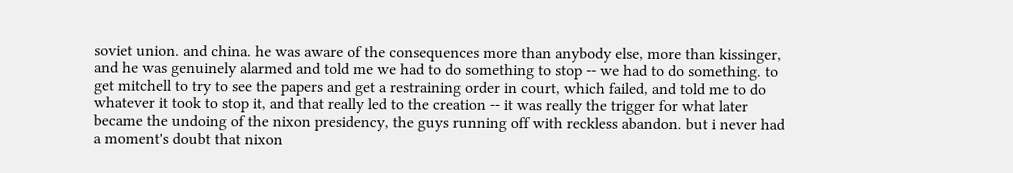soviet union. and china. he was aware of the consequences more than anybody else, more than kissinger, and he was genuinely alarmed and told me we had to do something to stop -- we had to do something. to get mitchell to try to see the papers and get a restraining order in court, which failed, and told me to do whatever it took to stop it, and that really led to the creation -- it was really the trigger for what later became the undoing of the nixon presidency, the guys running off with reckless abandon. but i never had a moment's doubt that nixon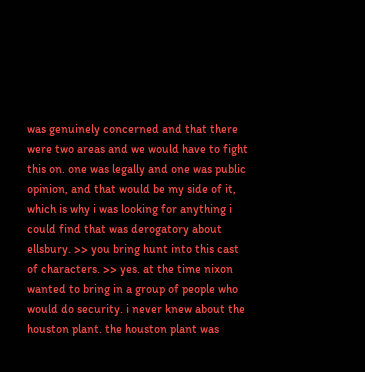was genuinely concerned and that there were two areas and we would have to fight this on. one was legally and one was public opinion, and that would be my side of it, which is why i was looking for anything i could find that was derogatory about ellsbury. >> you bring hunt into this cast of characters. >> yes. at the time nixon wanted to bring in a group of people who would do security. i never knew about the houston plant. the houston plant was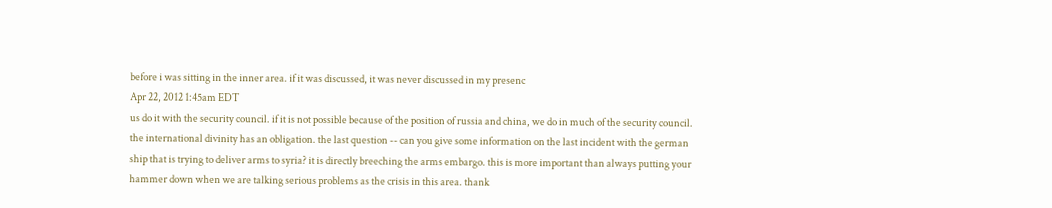before i was sitting in the inner area. if it was discussed, it was never discussed in my presenc
Apr 22, 2012 1:45am EDT
us do it with the security council. if it is not possible because of the position of russia and china, we do in much of the security council. the international divinity has an obligation. the last question -- can you give some information on the last incident with the german ship that is trying to deliver arms to syria? it is directly breeching the arms embargo. this is more important than always putting your hammer down when we are talking serious problems as the crisis in this area. thank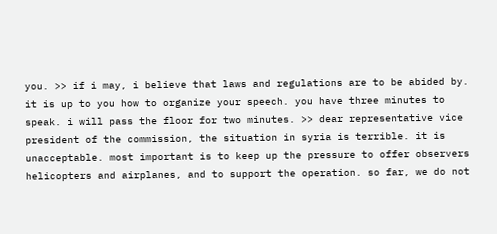you. >> if i may, i believe that laws and regulations are to be abided by. it is up to you how to organize your speech. you have three minutes to speak. i will pass the floor for two minutes. >> dear representative vice president of the commission, the situation in syria is terrible. it is unacceptable. most important is to keep up the pressure to offer observers helicopters and airplanes, and to support the operation. so far, we do not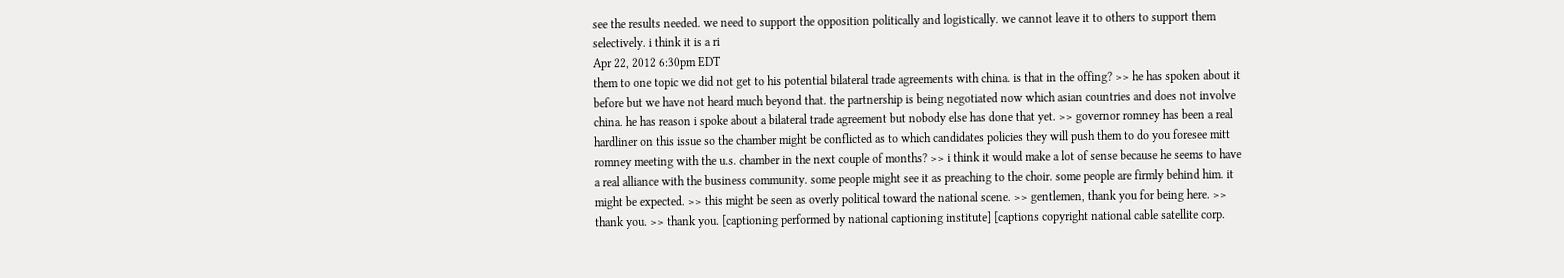see the results needed. we need to support the opposition politically and logistically. we cannot leave it to others to support them selectively. i think it is a ri
Apr 22, 2012 6:30pm EDT
them to one topic we did not get to his potential bilateral trade agreements with china. is that in the offing? >> he has spoken about it before but we have not heard much beyond that. the partnership is being negotiated now which asian countries and does not involve china. he has reason i spoke about a bilateral trade agreement but nobody else has done that yet. >> governor romney has been a real hardliner on this issue so the chamber might be conflicted as to which candidates policies they will push them to do you foresee mitt romney meeting with the u.s. chamber in the next couple of months? >> i think it would make a lot of sense because he seems to have a real alliance with the business community. some people might see it as preaching to the choir. some people are firmly behind him. it might be expected. >> this might be seen as overly political toward the national scene. >> gentlemen, thank you for being here. >> thank you. >> thank you. [captioning performed by national captioning institute] [captions copyright national cable satellite corp.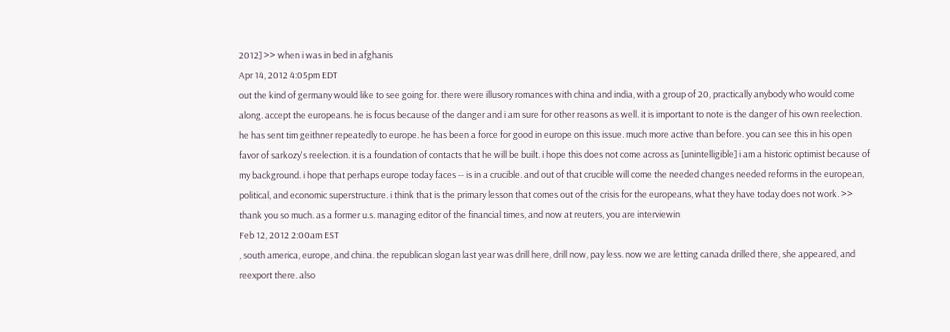2012] >> when i was in bed in afghanis
Apr 14, 2012 4:05pm EDT
out the kind of germany would like to see going for. there were illusory romances with china and india, with a group of 20, practically anybody who would come along. accept the europeans. he is focus because of the danger and i am sure for other reasons as well. it is important to note is the danger of his own reelection. he has sent tim geithner repeatedly to europe. he has been a force for good in europe on this issue. much more active than before. you can see this in his open favor of sarkozy's reelection. it is a foundation of contacts that he will be built. i hope this does not come across as [unintelligible] i am a historic optimist because of my background. i hope that perhaps europe today faces -- is in a crucible. and out of that crucible will come the needed changes needed reforms in the european, political, and economic superstructure. i think that is the primary lesson that comes out of the crisis for the europeans, what they have today does not work. >> thank you so much. as a former u.s. managing editor of the financial times, and now at reuters, you are interviewin
Feb 12, 2012 2:00am EST
, south america, europe, and china. the republican slogan last year was drill here, drill now, pay less. now we are letting canada drilled there, she appeared, and reexport there. also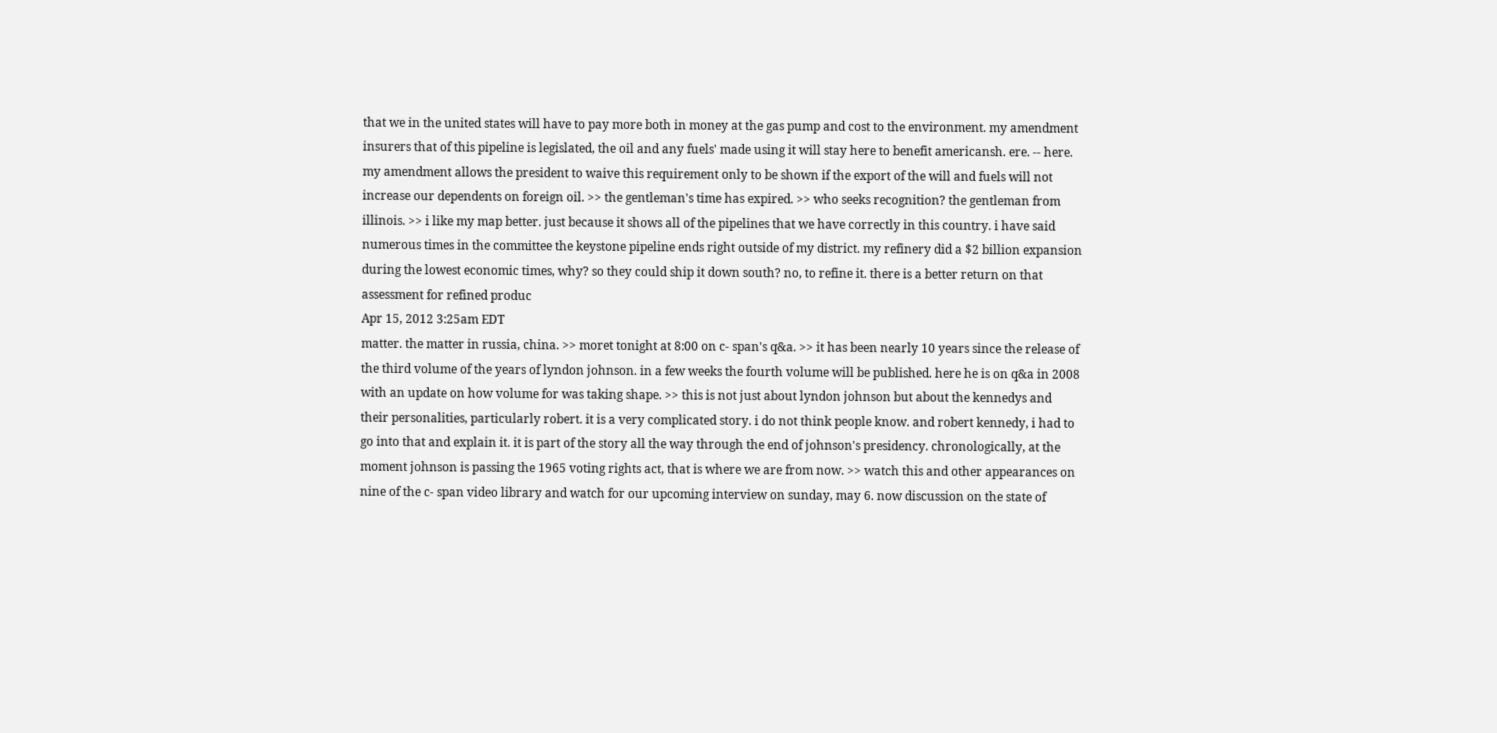that we in the united states will have to pay more both in money at the gas pump and cost to the environment. my amendment insurers that of this pipeline is legislated, the oil and any fuels' made using it will stay here to benefit americansh. ere. -- here. my amendment allows the president to waive this requirement only to be shown if the export of the will and fuels will not increase our dependents on foreign oil. >> the gentleman's time has expired. >> who seeks recognition? the gentleman from illinois. >> i like my map better. just because it shows all of the pipelines that we have correctly in this country. i have said numerous times in the committee the keystone pipeline ends right outside of my district. my refinery did a $2 billion expansion during the lowest economic times, why? so they could ship it down south? no, to refine it. there is a better return on that assessment for refined produc
Apr 15, 2012 3:25am EDT
matter. the matter in russia, china. >> moret tonight at 8:00 on c- span's q&a. >> it has been nearly 10 years since the release of the third volume of the years of lyndon johnson. in a few weeks the fourth volume will be published. here he is on q&a in 2008 with an update on how volume for was taking shape. >> this is not just about lyndon johnson but about the kennedys and their personalities, particularly robert. it is a very complicated story. i do not think people know. and robert kennedy, i had to go into that and explain it. it is part of the story all the way through the end of johnson's presidency. chronologically, at the moment johnson is passing the 1965 voting rights act, that is where we are from now. >> watch this and other appearances on nine of the c- span video library and watch for our upcoming interview on sunday, may 6. now discussion on the state of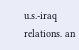u.s.-iraq relations. an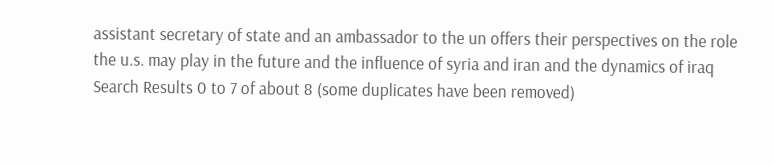assistant secretary of state and an ambassador to the un offers their perspectives on the role the u.s. may play in the future and the influence of syria and iran and the dynamics of iraq
Search Results 0 to 7 of about 8 (some duplicates have been removed)